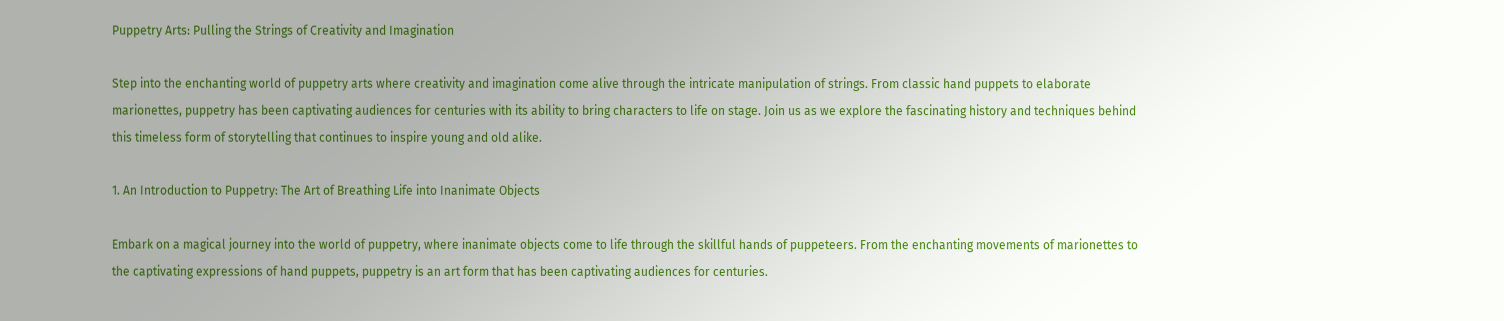Puppetry Arts: Pulling the Strings of Creativity and Imagination

Step into the enchanting world of puppetry arts where creativity and imagination come alive through the intricate manipulation of strings. From classic hand puppets to elaborate marionettes, puppetry has been captivating audiences for centuries with its ability to bring characters to life on stage. Join us as we explore the fascinating history and techniques behind this timeless form of storytelling that continues to inspire young and old alike.

1. An Introduction to Puppetry: The Art of Breathing Life into Inanimate Objects

Embark on a magical journey into the world of puppetry, where inanimate objects come to life through the skillful hands of puppeteers. From the enchanting movements of marionettes to the captivating expressions of hand puppets, puppetry is an art form that has been captivating audiences for centuries.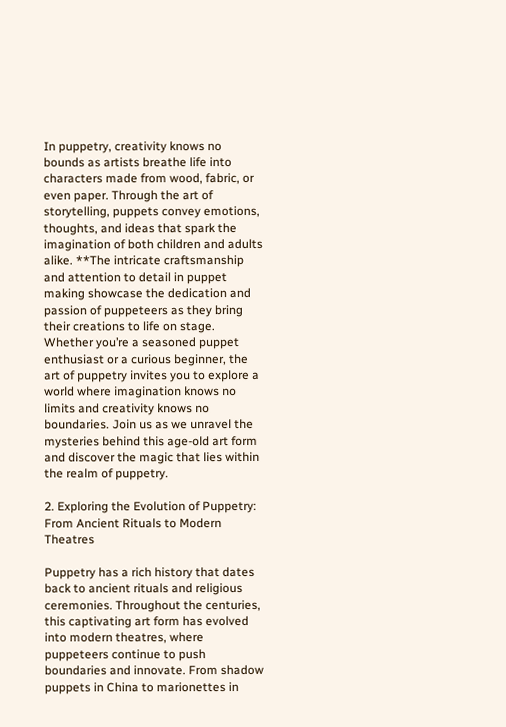In puppetry, creativity knows no bounds as artists breathe life into characters made from wood, fabric, or even paper. Through the art of storytelling, puppets convey emotions, thoughts, and ideas that spark the imagination of both children and adults alike. **The intricate craftsmanship and attention to detail in puppet making showcase the dedication and passion of puppeteers as they bring their creations to life on stage.
Whether you’re a seasoned puppet enthusiast or a curious beginner, the art of puppetry invites you to explore a world where imagination knows no limits and creativity knows no boundaries. Join us as we unravel the mysteries behind this age-old art form and discover the magic that lies within the realm of puppetry.

2. Exploring the Evolution of Puppetry: From Ancient Rituals to Modern Theatres

Puppetry has a rich history that dates back to ancient rituals and religious ceremonies. Throughout the centuries, this captivating art form has evolved into modern theatres, where puppeteers continue to push boundaries and innovate. From shadow puppets in China to marionettes in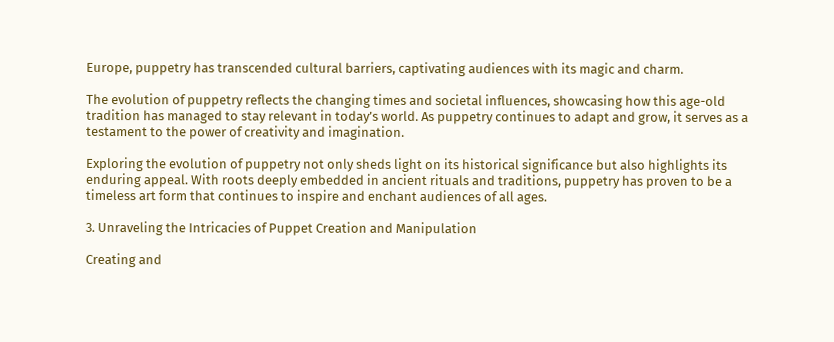Europe, puppetry has transcended cultural barriers, captivating audiences with its magic and charm.

The evolution of puppetry reflects the changing times and societal influences, showcasing how this age-old tradition has managed to stay relevant in today’s world. As puppetry continues to adapt and grow, it serves as a testament to the power of creativity and imagination.

Exploring the evolution of puppetry not only sheds light on its historical significance but also highlights its enduring appeal. With roots deeply embedded in ancient rituals and traditions, puppetry has proven to be a timeless art form that continues to inspire and enchant audiences of all ages.

3. Unraveling the Intricacies of Puppet Creation and Manipulation

Creating and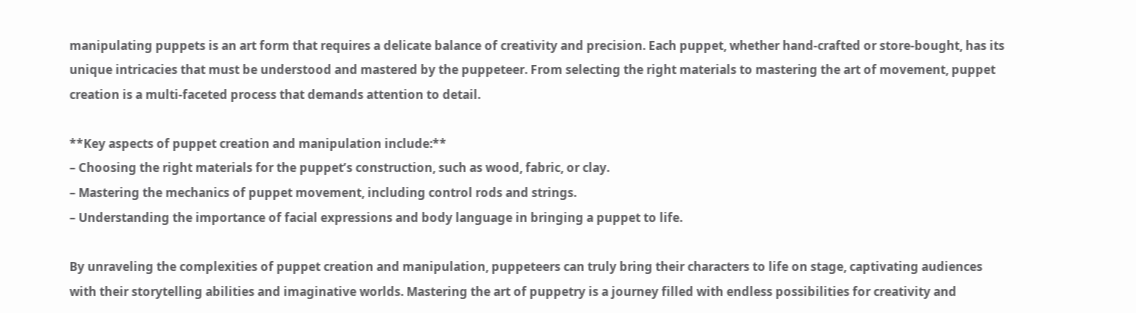manipulating puppets is an art form that requires a delicate balance of creativity and precision. Each puppet, whether hand-crafted or store-bought, has its unique intricacies that must be understood and mastered by the puppeteer. From selecting the right materials to mastering the art of movement, puppet creation is a multi-faceted process that demands attention to detail.

**Key aspects of puppet creation and manipulation include:**
– Choosing the right materials for the puppet’s construction, such as wood, fabric, or clay.
– Mastering the mechanics of puppet movement, including control rods and strings.
– Understanding the importance of facial expressions and body language in bringing a puppet to life.

By unraveling the complexities of puppet creation and manipulation, puppeteers can truly bring their characters to life on stage, captivating audiences with their storytelling abilities and imaginative worlds. Mastering the art of puppetry is a journey filled with endless possibilities for creativity and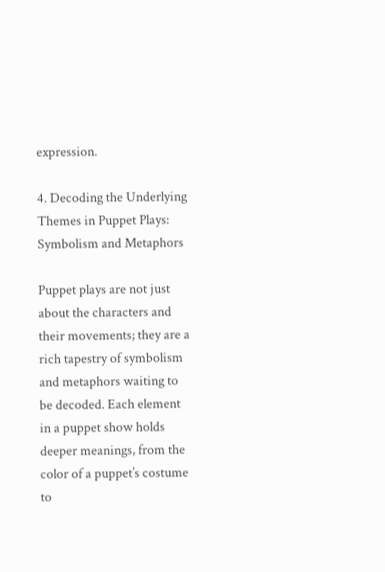expression.

4. Decoding the Underlying Themes in Puppet Plays: Symbolism and Metaphors

Puppet plays are not just about the characters and their movements; they are a rich tapestry of symbolism and metaphors waiting to be decoded. Each element in a puppet show holds deeper meanings, from the color of a puppet’s costume to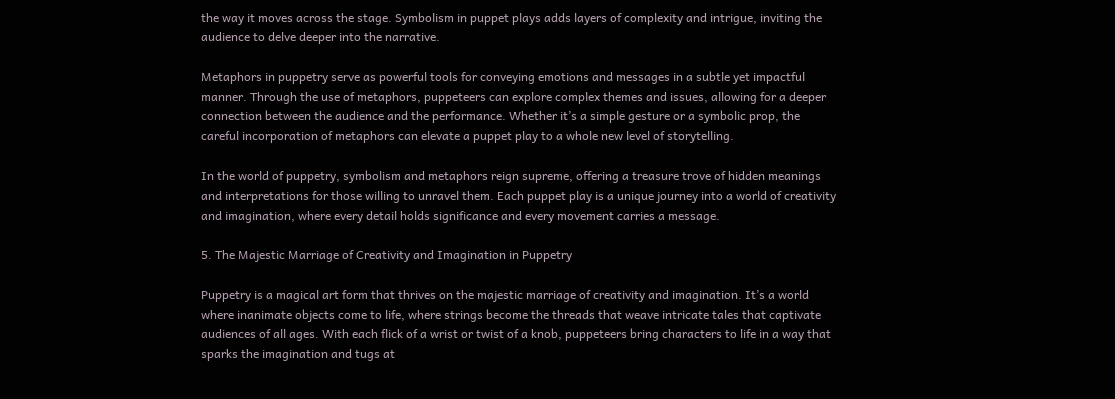the way it moves across the stage. Symbolism in puppet plays adds layers of complexity and intrigue, inviting the audience to delve deeper into the narrative.

Metaphors in puppetry serve as powerful tools for conveying emotions and messages in a subtle yet impactful manner. Through the use of metaphors, puppeteers can explore complex themes and issues, allowing for a deeper connection between the audience and the performance. Whether it’s a simple gesture or a symbolic prop, the careful incorporation of metaphors can elevate a puppet play to a whole new level of storytelling.

In the world of puppetry, symbolism and metaphors reign supreme, offering a treasure trove of hidden meanings and interpretations for those willing to unravel them. Each puppet play is a unique journey into a world of creativity and imagination, where every detail holds significance and every movement carries a message.

5. The Majestic Marriage of Creativity and Imagination in Puppetry

Puppetry is a magical art form that thrives on the majestic marriage of creativity and imagination. It’s a world where inanimate objects come to life, where strings become the threads that weave intricate tales that captivate audiences of all ages. With each flick of a wrist or twist of a knob, puppeteers bring characters to life in a way that sparks the imagination and tugs at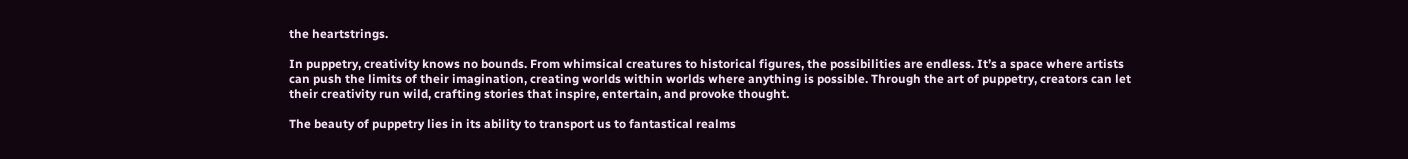the heartstrings.

In puppetry, creativity knows no bounds. From whimsical creatures to historical figures, the possibilities are endless. It’s a space where artists can push the limits of their imagination, creating worlds within worlds where anything is possible. Through the art of puppetry, creators can let their creativity run wild, crafting stories that inspire, entertain, and provoke thought.

The beauty of puppetry lies in its ability to transport us to fantastical realms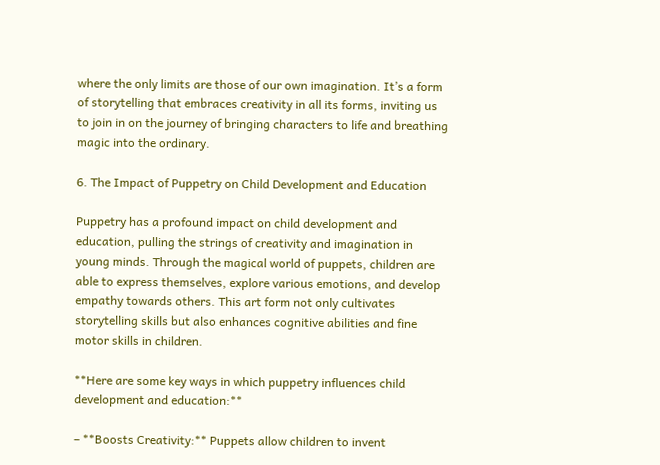where the only limits are those of our own imagination. It’s a form of storytelling that embraces creativity in all its forms, inviting us to join in on the journey of bringing characters to life and breathing magic into the ordinary.

6. The Impact of Puppetry on Child Development and Education

Puppetry has a profound impact on child development and education, pulling the strings of creativity and imagination in young minds. Through the magical world of puppets, children are able to express themselves, explore various emotions, and develop empathy towards others. This art form not only cultivates storytelling skills but also enhances cognitive abilities and fine motor skills in children.

**Here are some key ways in which puppetry influences child development and education:**

– **Boosts Creativity:** Puppets allow children to invent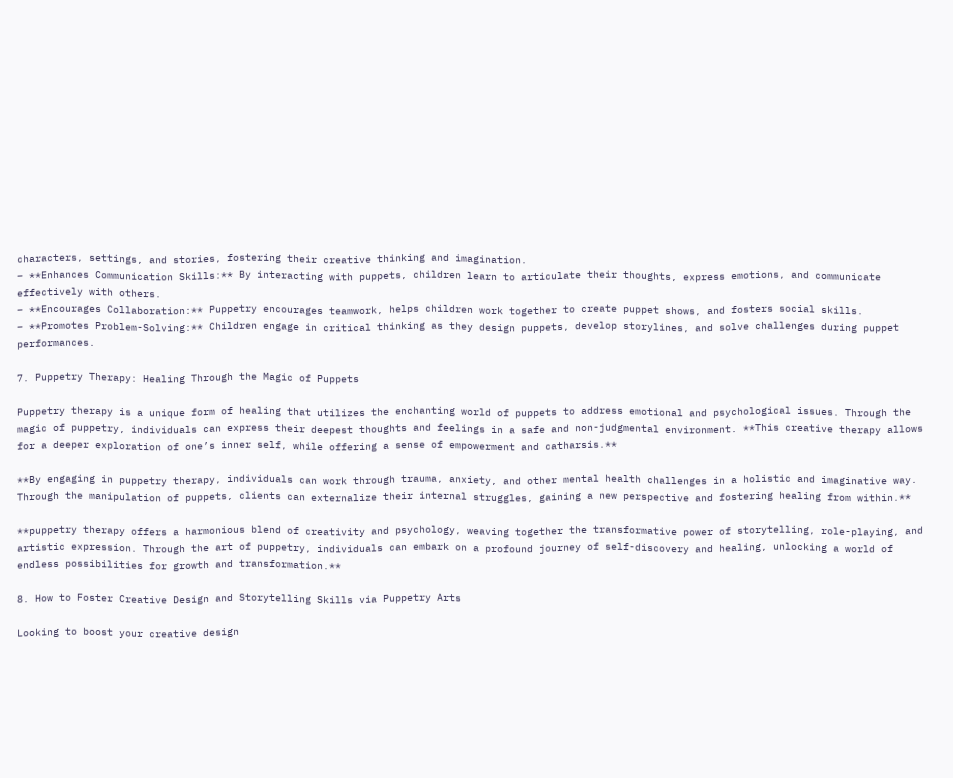characters, settings, and stories, fostering their creative thinking and imagination.
– **Enhances Communication Skills:** By interacting with puppets, children learn to articulate their thoughts, express emotions, and communicate effectively with others.
– **Encourages Collaboration:** Puppetry encourages teamwork, helps children work together to create puppet shows, and fosters social skills.
– **Promotes Problem-Solving:** Children engage in critical thinking as they design puppets, develop storylines, and solve challenges during puppet performances.

7. Puppetry Therapy: Healing Through the Magic of Puppets

Puppetry therapy is a unique form of healing that utilizes the enchanting world of puppets to address emotional and psychological issues. Through the magic of puppetry, individuals can express their deepest thoughts and feelings in a safe and non-judgmental environment. **This creative therapy allows for a deeper exploration of one’s inner self, while offering a sense of empowerment and catharsis.**

**By engaging in puppetry therapy, individuals can work through trauma, anxiety, and other mental health challenges in a holistic and imaginative way. Through the manipulation of puppets, clients can externalize their internal struggles, gaining a new perspective and fostering healing from within.**

**puppetry therapy offers a harmonious blend of creativity and psychology, weaving together the transformative power of storytelling, role-playing, and artistic expression. Through the art of puppetry, individuals can embark on a profound journey of self-discovery and healing, unlocking a world of endless possibilities for growth and transformation.**

8. How to Foster Creative Design and Storytelling Skills via Puppetry Arts

Looking to boost your creative design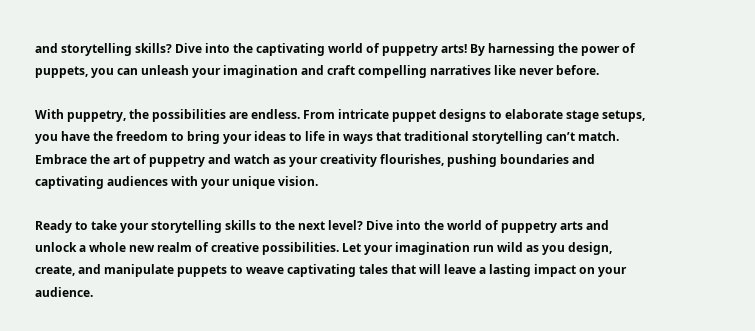and storytelling skills? Dive into the captivating world of puppetry arts! By harnessing the power of puppets, you can unleash your imagination and craft compelling narratives like never before.

With puppetry, the possibilities are endless. From intricate puppet designs to elaborate stage setups, you have the freedom to bring your ideas to life in ways that traditional storytelling can’t match. Embrace the art of puppetry and watch as your creativity flourishes, pushing boundaries and captivating audiences with your unique vision.

Ready to take your storytelling skills to the next level? Dive into the world of puppetry arts and unlock a whole new realm of creative possibilities. Let your imagination run wild as you design, create, and manipulate puppets to weave captivating tales that will leave a lasting impact on your audience.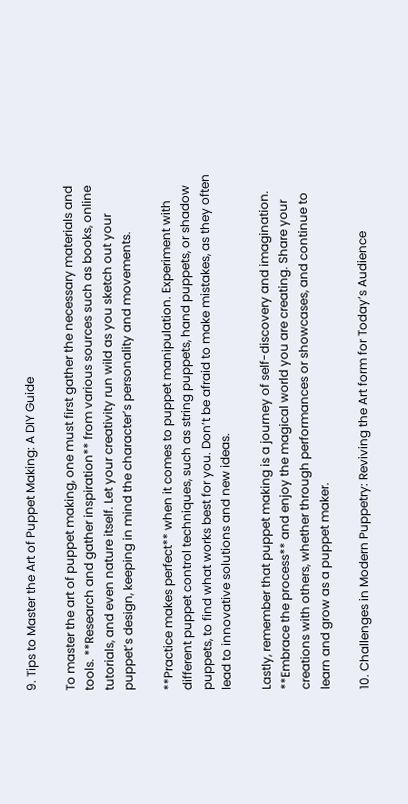9. Tips to Master the Art of Puppet Making: A DIY Guide

To master the art of puppet making, one must first gather the necessary materials and tools. **Research and gather inspiration** from various sources such as books, online tutorials, and even nature itself. Let your creativity run wild as you sketch out your puppet’s design, keeping in mind the character’s personality and movements.

**Practice makes perfect** when it comes to puppet manipulation. Experiment with different puppet control techniques, such as string puppets, hand puppets, or shadow puppets, to find what works best for you. Don’t be afraid to make mistakes, as they often lead to innovative solutions and new ideas.

Lastly, remember that puppet making is a journey of self-discovery and imagination. **Embrace the process** and enjoy the magical world you are creating. Share your creations with others, whether through performances or showcases, and continue to learn and grow as a puppet maker.

10. Challenges in Modern Puppetry: Reviving the Art form for Today’s Audience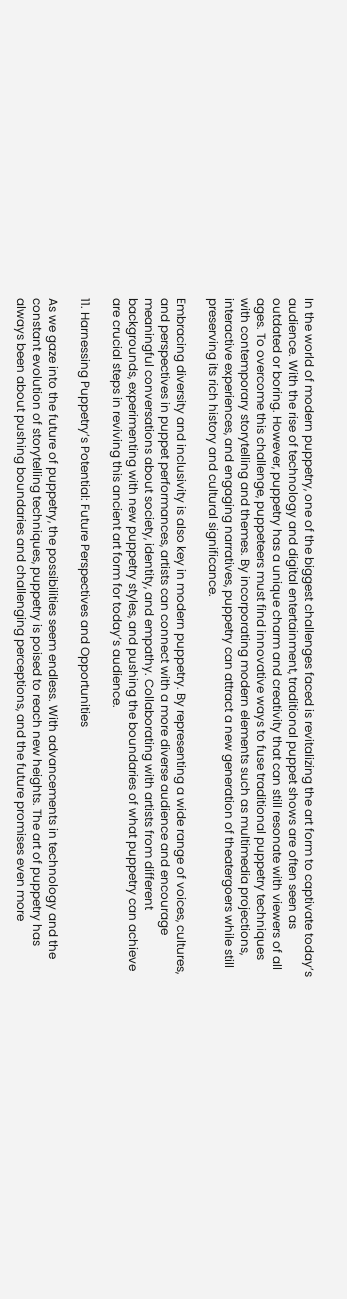In the world of modern puppetry, one of the biggest challenges faced is revitalizing the art form to captivate today’s audience. With the rise of technology and digital entertainment, traditional puppet shows are often seen as outdated or boring. However, puppetry has a unique charm and creativity that can still resonate with viewers of all ages. To overcome this challenge, puppeteers must find innovative ways to fuse traditional puppetry techniques with contemporary storytelling and themes. By incorporating modern elements such as multimedia projections, interactive experiences, and engaging narratives, puppetry can attract a new generation of theatergoers while still preserving its rich history and cultural significance.

Embracing diversity and inclusivity is also key in modern puppetry. By representing a wide range of voices, cultures, and perspectives in puppet performances, artists can connect with a more diverse audience and encourage meaningful conversations about society, identity, and empathy. Collaborating with artists from different backgrounds, experimenting with new puppetry styles, and pushing the boundaries of what puppetry can achieve are crucial steps in reviving this ancient art form for today’s audience.

11. Harnessing Puppetry’s Potential: Future Perspectives and Opportunities

As we gaze into the future of puppetry, the possibilities seem endless. With advancements in technology and the constant evolution of storytelling techniques, puppetry is poised to reach new heights. The art of puppetry has always been about pushing boundaries and challenging perceptions, and the future promises even more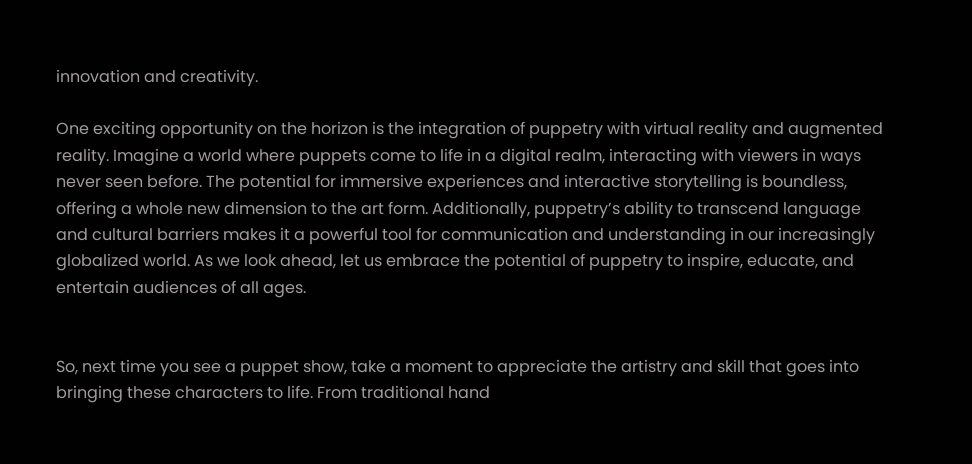innovation and creativity.

One exciting opportunity on the horizon is the integration of puppetry with virtual reality and augmented reality. Imagine a world where puppets come to life in a digital realm, interacting with viewers in ways never seen before. The potential for immersive experiences and interactive storytelling is boundless, offering a whole new dimension to the art form. Additionally, puppetry’s ability to transcend language and cultural barriers makes it a powerful tool for communication and understanding in our increasingly globalized world. As we look ahead, let us embrace the potential of puppetry to inspire, educate, and entertain audiences of all ages.


So, next time you see a puppet show, take a moment to appreciate the artistry and skill that goes into bringing these characters to life. From traditional hand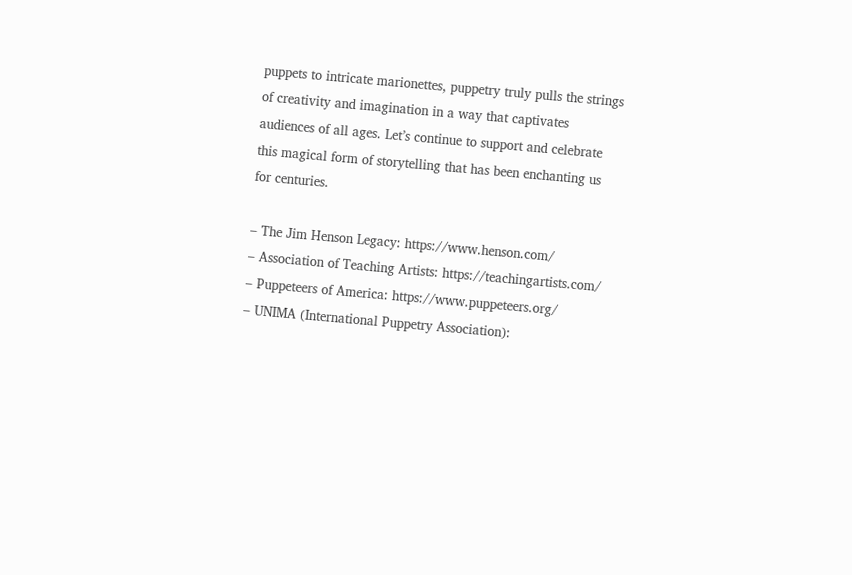puppets to intricate marionettes, puppetry truly pulls the strings of creativity and imagination in a way that captivates audiences of all ages. Let’s continue to support and celebrate this magical form of storytelling that has been enchanting us for centuries.

– The Jim Henson Legacy: https://www.henson.com/
– Association of Teaching Artists: https://teachingartists.com/
– Puppeteers of America: https://www.puppeteers.org/
– UNIMA (International Puppetry Association):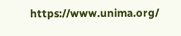https://www.unima.org/